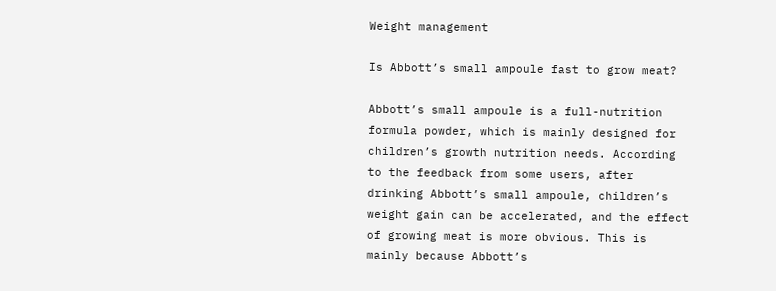Weight management

Is Abbott’s small ampoule fast to grow meat?

Abbott’s small ampoule is a full-nutrition formula powder, which is mainly designed for children’s growth nutrition needs. According to the feedback from some users, after drinking Abbott’s small ampoule, children’s weight gain can be accelerated, and the effect of growing meat is more obvious. This is mainly because Abbott’s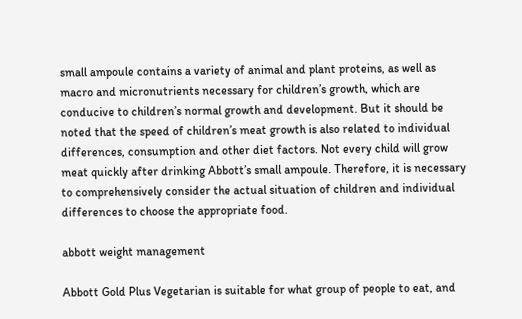small ampoule contains a variety of animal and plant proteins, as well as macro and micronutrients necessary for children’s growth, which are conducive to children’s normal growth and development. But it should be noted that the speed of children’s meat growth is also related to individual differences, consumption and other diet factors. Not every child will grow meat quickly after drinking Abbott’s small ampoule. Therefore, it is necessary to comprehensively consider the actual situation of children and individual differences to choose the appropriate food.

abbott weight management

Abbott Gold Plus Vegetarian is suitable for what group of people to eat, and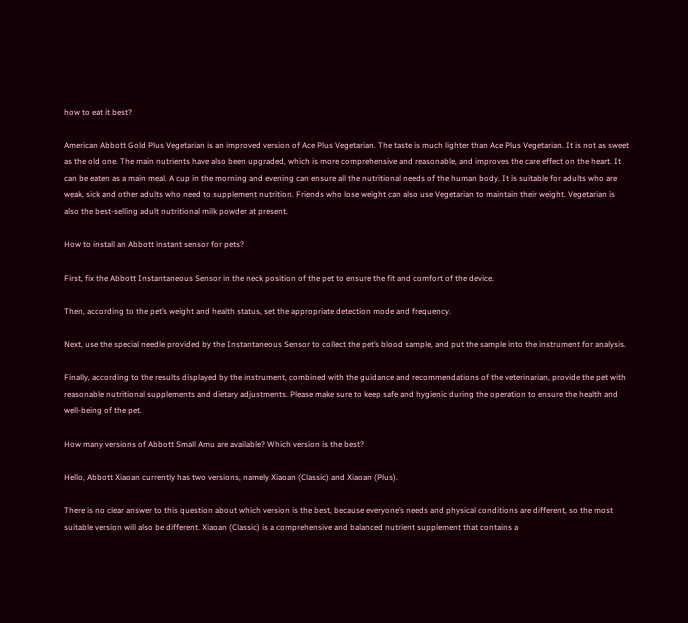how to eat it best?

American Abbott Gold Plus Vegetarian is an improved version of Ace Plus Vegetarian. The taste is much lighter than Ace Plus Vegetarian. It is not as sweet as the old one. The main nutrients have also been upgraded, which is more comprehensive and reasonable, and improves the care effect on the heart. It can be eaten as a main meal. A cup in the morning and evening can ensure all the nutritional needs of the human body. It is suitable for adults who are weak, sick and other adults who need to supplement nutrition. Friends who lose weight can also use Vegetarian to maintain their weight. Vegetarian is also the best-selling adult nutritional milk powder at present.

How to install an Abbott instant sensor for pets?

First, fix the Abbott Instantaneous Sensor in the neck position of the pet to ensure the fit and comfort of the device.

Then, according to the pet’s weight and health status, set the appropriate detection mode and frequency.

Next, use the special needle provided by the Instantaneous Sensor to collect the pet’s blood sample, and put the sample into the instrument for analysis.

Finally, according to the results displayed by the instrument, combined with the guidance and recommendations of the veterinarian, provide the pet with reasonable nutritional supplements and dietary adjustments. Please make sure to keep safe and hygienic during the operation to ensure the health and well-being of the pet.

How many versions of Abbott Small Amu are available? Which version is the best?

Hello, Abbott Xiaoan currently has two versions, namely Xiaoan (Classic) and Xiaoan (Plus).

There is no clear answer to this question about which version is the best, because everyone’s needs and physical conditions are different, so the most suitable version will also be different. Xiaoan (Classic) is a comprehensive and balanced nutrient supplement that contains a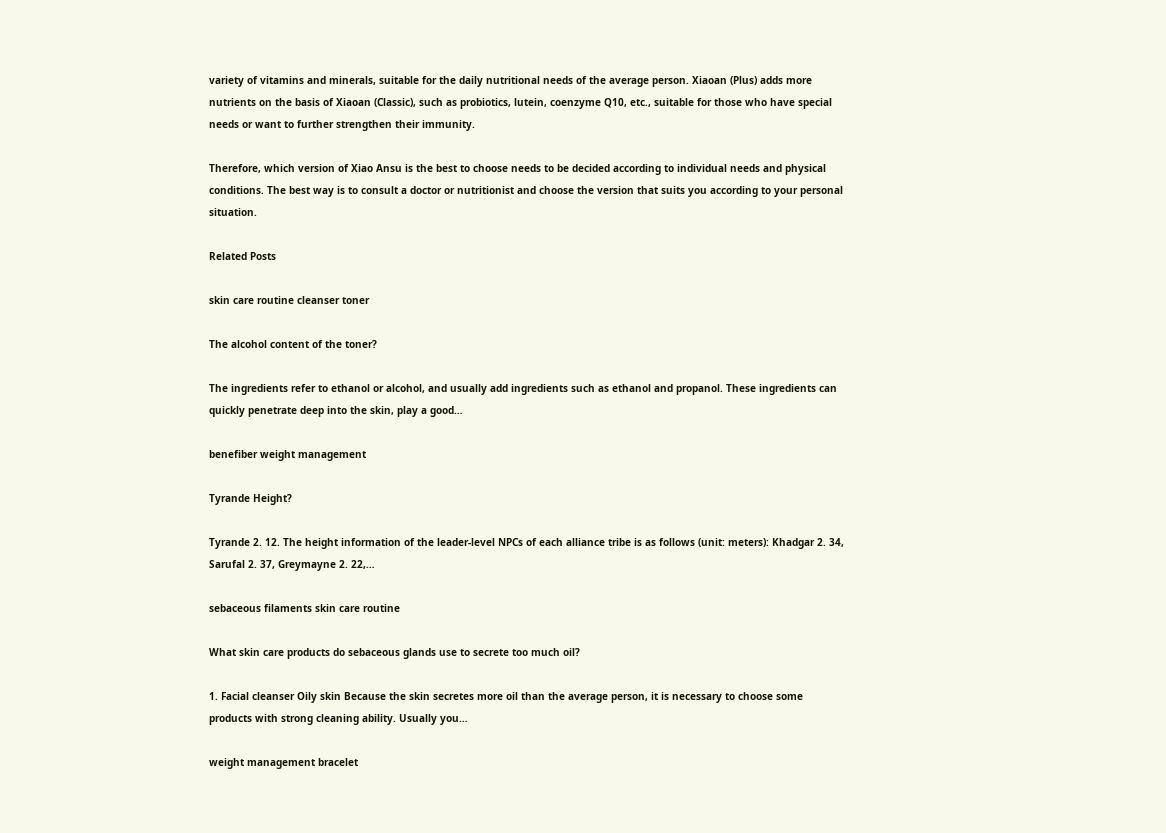variety of vitamins and minerals, suitable for the daily nutritional needs of the average person. Xiaoan (Plus) adds more nutrients on the basis of Xiaoan (Classic), such as probiotics, lutein, coenzyme Q10, etc., suitable for those who have special needs or want to further strengthen their immunity.

Therefore, which version of Xiao Ansu is the best to choose needs to be decided according to individual needs and physical conditions. The best way is to consult a doctor or nutritionist and choose the version that suits you according to your personal situation.

Related Posts

skin care routine cleanser toner

The alcohol content of the toner?

The ingredients refer to ethanol or alcohol, and usually add ingredients such as ethanol and propanol. These ingredients can quickly penetrate deep into the skin, play a good…

benefiber weight management

Tyrande Height?

Tyrande 2. 12. The height information of the leader-level NPCs of each alliance tribe is as follows (unit: meters): Khadgar 2. 34, Sarufal 2. 37, Greymayne 2. 22,…

sebaceous filaments skin care routine

What skin care products do sebaceous glands use to secrete too much oil?

1. Facial cleanser Oily skin Because the skin secretes more oil than the average person, it is necessary to choose some products with strong cleaning ability. Usually you…

weight management bracelet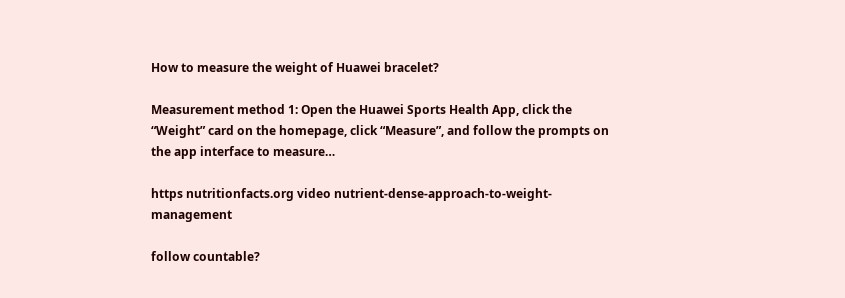How to measure the weight of Huawei bracelet?

Measurement method 1: Open the Huawei Sports Health App, click the “Weight” card on the homepage, click “Measure”, and follow the prompts on the app interface to measure…

https nutritionfacts.org video nutrient-dense-approach-to-weight-management

follow countable?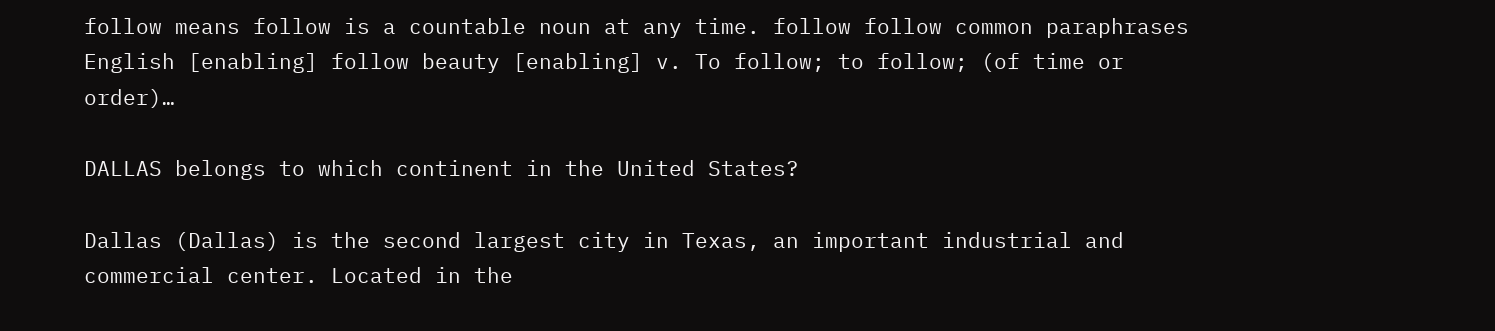follow means follow is a countable noun at any time. follow follow common paraphrases English [enabling] follow beauty [enabling] v. To follow; to follow; (of time or order)…

DALLAS belongs to which continent in the United States?

Dallas (Dallas) is the second largest city in Texas, an important industrial and commercial center. Located in the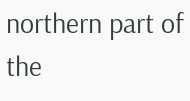northern part of the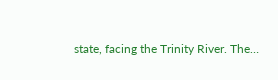state, facing the Trinity River. The…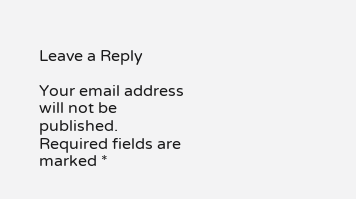Leave a Reply

Your email address will not be published. Required fields are marked *